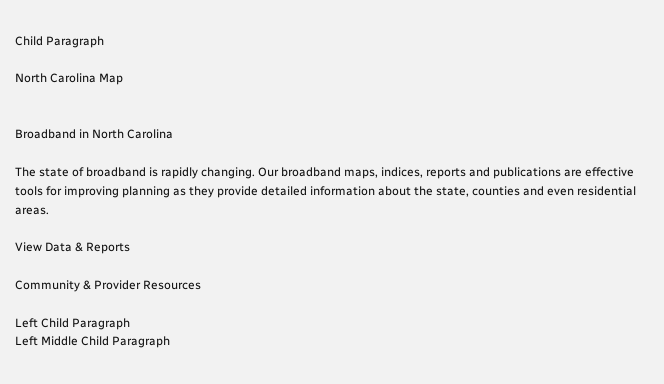Child Paragraph

North Carolina Map


Broadband in North Carolina

The state of broadband is rapidly changing. Our broadband maps, indices, reports and publications are effective tools for improving planning as they provide detailed information about the state, counties and even residential areas.

View Data & Reports

Community & Provider Resources

Left Child Paragraph
Left Middle Child Paragraph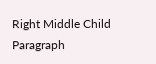Right Middle Child Paragraph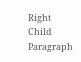Right Child Paragraph